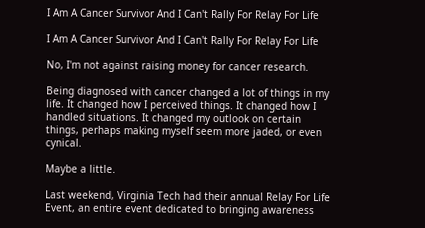I Am A Cancer Survivor And I Can't Rally For Relay For Life

I Am A Cancer Survivor And I Can't Rally For Relay For Life

No, I'm not against raising money for cancer research.

Being diagnosed with cancer changed a lot of things in my life. It changed how I perceived things. It changed how I handled situations. It changed my outlook on certain things, perhaps making myself seem more jaded, or even cynical.

Maybe a little.

Last weekend, Virginia Tech had their annual Relay For Life Event, an entire event dedicated to bringing awareness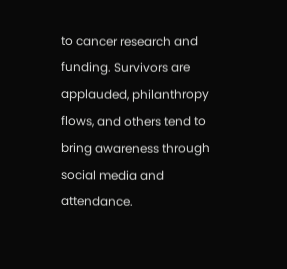to cancer research and funding. Survivors are applauded, philanthropy flows, and others tend to bring awareness through social media and attendance.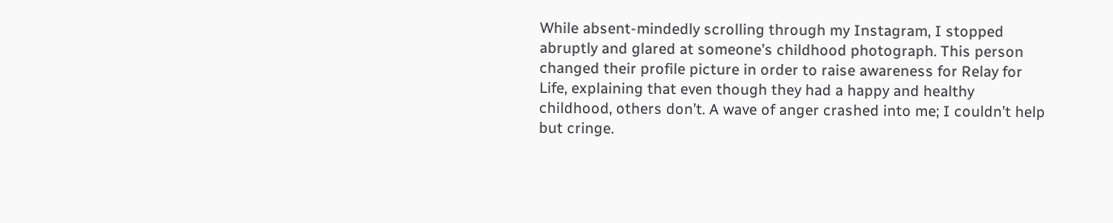While absent-mindedly scrolling through my Instagram, I stopped abruptly and glared at someone’s childhood photograph. This person changed their profile picture in order to raise awareness for Relay for Life, explaining that even though they had a happy and healthy childhood, others don’t. A wave of anger crashed into me; I couldn’t help but cringe.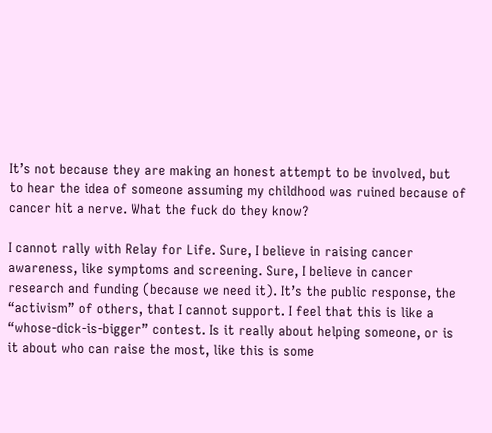It’s not because they are making an honest attempt to be involved, but to hear the idea of someone assuming my childhood was ruined because of cancer hit a nerve. What the fuck do they know?

I cannot rally with Relay for Life. Sure, I believe in raising cancer awareness, like symptoms and screening. Sure, I believe in cancer research and funding (because we need it). It’s the public response, the “activism” of others, that I cannot support. I feel that this is like a “whose-dick-is-bigger” contest. Is it really about helping someone, or is it about who can raise the most, like this is some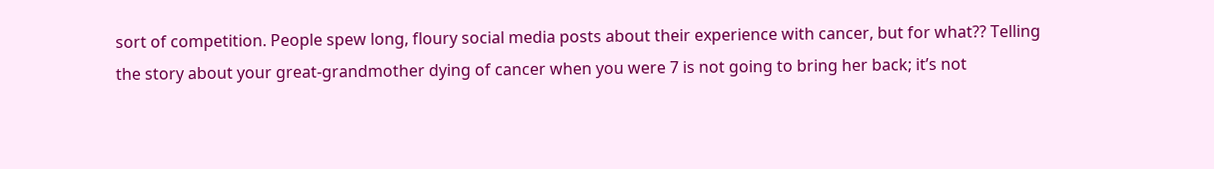sort of competition. People spew long, floury social media posts about their experience with cancer, but for what?? Telling the story about your great-grandmother dying of cancer when you were 7 is not going to bring her back; it’s not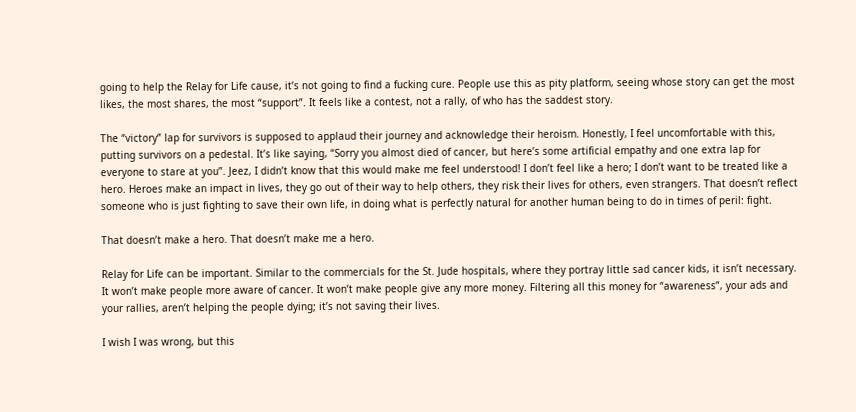going to help the Relay for Life cause, it’s not going to find a fucking cure. People use this as pity platform, seeing whose story can get the most likes, the most shares, the most “support”. It feels like a contest, not a rally, of who has the saddest story.

The “victory” lap for survivors is supposed to applaud their journey and acknowledge their heroism. Honestly, I feel uncomfortable with this, putting survivors on a pedestal. It’s like saying, “Sorry you almost died of cancer, but here’s some artificial empathy and one extra lap for everyone to stare at you”. Jeez, I didn’t know that this would make me feel understood! I don’t feel like a hero; I don’t want to be treated like a hero. Heroes make an impact in lives, they go out of their way to help others, they risk their lives for others, even strangers. That doesn’t reflect someone who is just fighting to save their own life, in doing what is perfectly natural for another human being to do in times of peril: fight.

That doesn’t make a hero. That doesn’t make me a hero.

Relay for Life can be important. Similar to the commercials for the St. Jude hospitals, where they portray little sad cancer kids, it isn’t necessary. It won’t make people more aware of cancer. It won’t make people give any more money. Filtering all this money for “awareness”, your ads and your rallies, aren’t helping the people dying; it’s not saving their lives.

I wish I was wrong, but this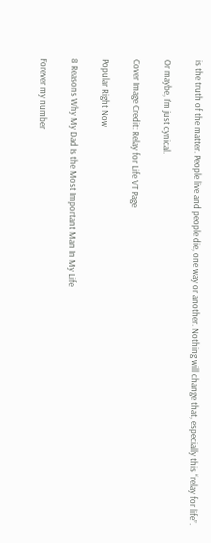is the truth of the matter. People live and people die, one way or another. Nothing will change that, especially this “relay for life”.

Or maybe, I’m just cynical.

Cover Image Credit: Relay for Life VT Page

Popular Right Now

8 Reasons Why My Dad Is the Most Important Man In My Life

Forever my number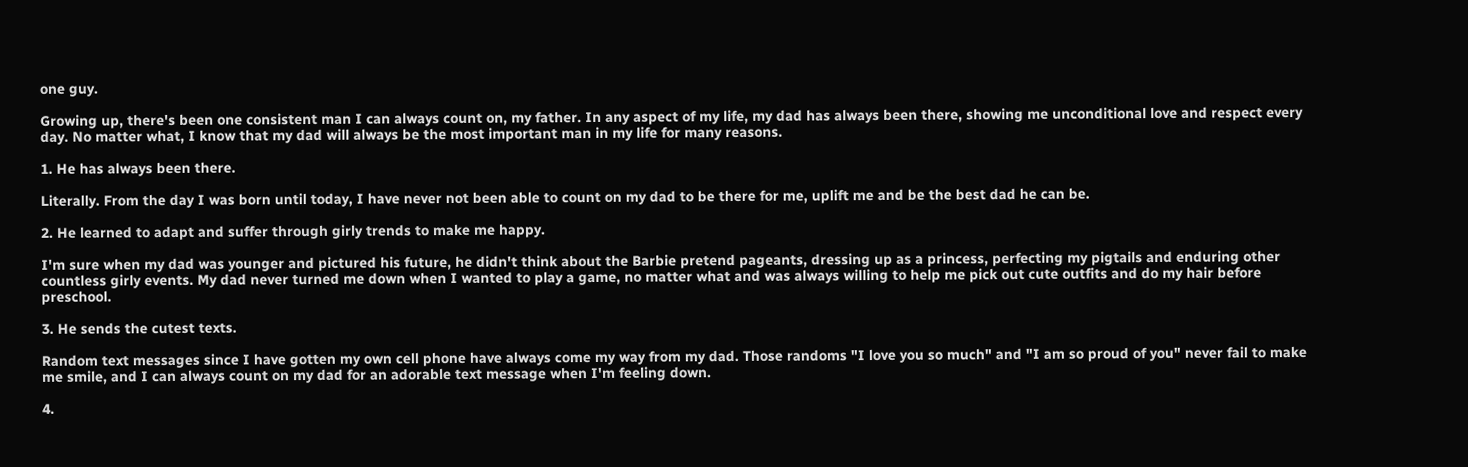one guy.

Growing up, there's been one consistent man I can always count on, my father. In any aspect of my life, my dad has always been there, showing me unconditional love and respect every day. No matter what, I know that my dad will always be the most important man in my life for many reasons.

1. He has always been there.

Literally. From the day I was born until today, I have never not been able to count on my dad to be there for me, uplift me and be the best dad he can be.

2. He learned to adapt and suffer through girly trends to make me happy.

I'm sure when my dad was younger and pictured his future, he didn't think about the Barbie pretend pageants, dressing up as a princess, perfecting my pigtails and enduring other countless girly events. My dad never turned me down when I wanted to play a game, no matter what and was always willing to help me pick out cute outfits and do my hair before preschool.

3. He sends the cutest texts.

Random text messages since I have gotten my own cell phone have always come my way from my dad. Those randoms "I love you so much" and "I am so proud of you" never fail to make me smile, and I can always count on my dad for an adorable text message when I'm feeling down.

4.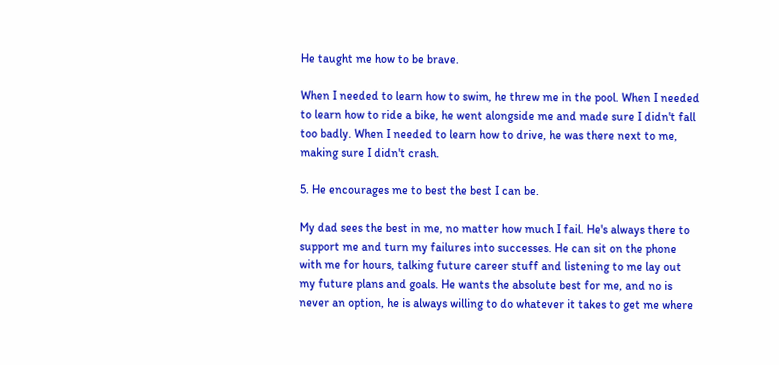He taught me how to be brave.

When I needed to learn how to swim, he threw me in the pool. When I needed to learn how to ride a bike, he went alongside me and made sure I didn't fall too badly. When I needed to learn how to drive, he was there next to me, making sure I didn't crash.

5. He encourages me to best the best I can be.

My dad sees the best in me, no matter how much I fail. He's always there to support me and turn my failures into successes. He can sit on the phone with me for hours, talking future career stuff and listening to me lay out my future plans and goals. He wants the absolute best for me, and no is never an option, he is always willing to do whatever it takes to get me where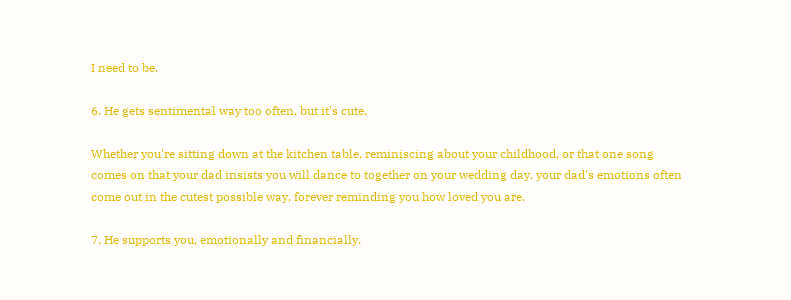I need to be.

6. He gets sentimental way too often, but it's cute.

Whether you're sitting down at the kitchen table, reminiscing about your childhood, or that one song comes on that your dad insists you will dance to together on your wedding day, your dad's emotions often come out in the cutest possible way, forever reminding you how loved you are.

7. He supports you, emotionally and financially.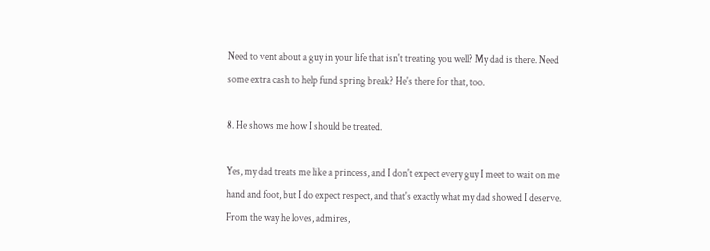Need to vent about a guy in your life that isn't treating you well? My dad is there. Need some extra cash to help fund spring break? He's there for that, too.

8. He shows me how I should be treated.

Yes, my dad treats me like a princess, and I don't expect every guy I meet to wait on me hand and foot, but I do expect respect, and that's exactly what my dad showed I deserve. From the way he loves, admires,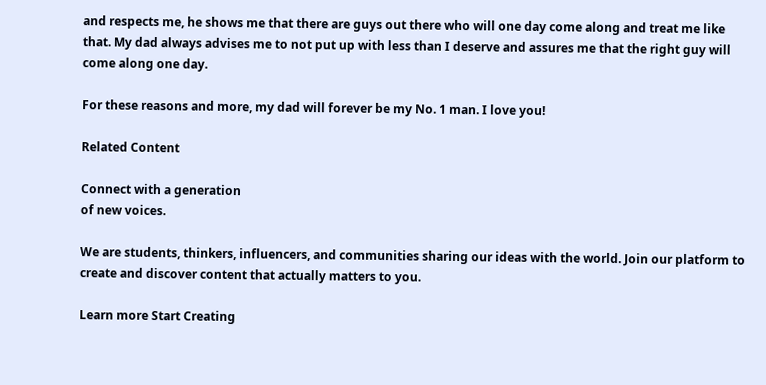and respects me, he shows me that there are guys out there who will one day come along and treat me like that. My dad always advises me to not put up with less than I deserve and assures me that the right guy will come along one day.

For these reasons and more, my dad will forever be my No. 1 man. I love you!

Related Content

Connect with a generation
of new voices.

We are students, thinkers, influencers, and communities sharing our ideas with the world. Join our platform to create and discover content that actually matters to you.

Learn more Start Creating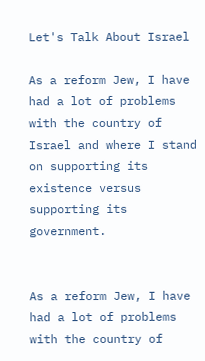Let's Talk About Israel

As a reform Jew, I have had a lot of problems with the country of Israel and where I stand on supporting its existence versus supporting its government.


As a reform Jew, I have had a lot of problems with the country of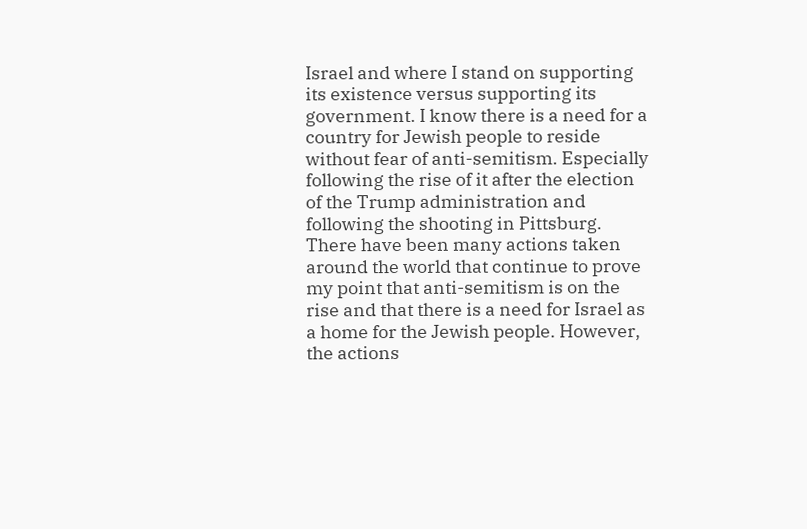Israel and where I stand on supporting its existence versus supporting its government. I know there is a need for a country for Jewish people to reside without fear of anti-semitism. Especially following the rise of it after the election of the Trump administration and following the shooting in Pittsburg. There have been many actions taken around the world that continue to prove my point that anti-semitism is on the rise and that there is a need for Israel as a home for the Jewish people. However, the actions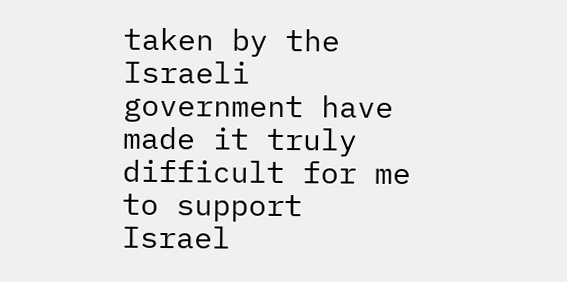taken by the Israeli government have made it truly difficult for me to support Israel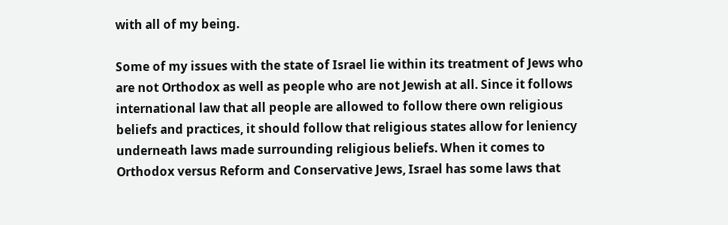with all of my being.

Some of my issues with the state of Israel lie within its treatment of Jews who are not Orthodox as well as people who are not Jewish at all. Since it follows international law that all people are allowed to follow there own religious beliefs and practices, it should follow that religious states allow for leniency underneath laws made surrounding religious beliefs. When it comes to Orthodox versus Reform and Conservative Jews, Israel has some laws that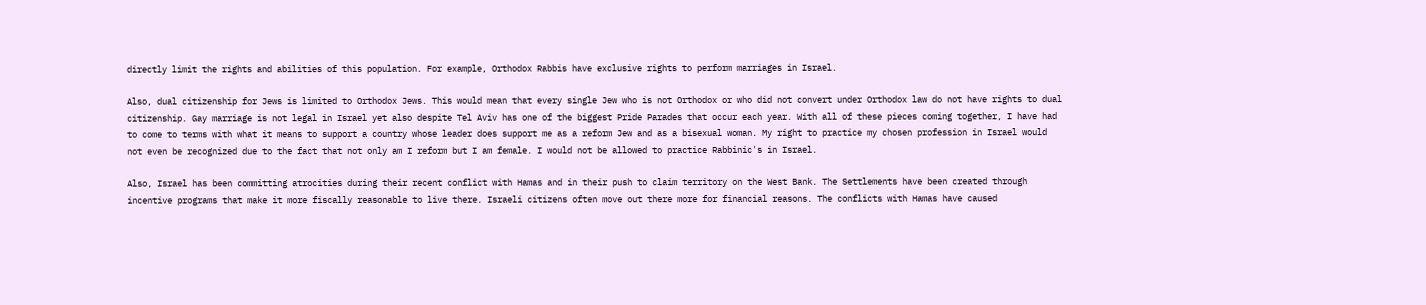directly limit the rights and abilities of this population. For example, Orthodox Rabbis have exclusive rights to perform marriages in Israel.

Also, dual citizenship for Jews is limited to Orthodox Jews. This would mean that every single Jew who is not Orthodox or who did not convert under Orthodox law do not have rights to dual citizenship. Gay marriage is not legal in Israel yet also despite Tel Aviv has one of the biggest Pride Parades that occur each year. With all of these pieces coming together, I have had to come to terms with what it means to support a country whose leader does support me as a reform Jew and as a bisexual woman. My right to practice my chosen profession in Israel would not even be recognized due to the fact that not only am I reform but I am female. I would not be allowed to practice Rabbinic's in Israel.

Also, Israel has been committing atrocities during their recent conflict with Hamas and in their push to claim territory on the West Bank. The Settlements have been created through incentive programs that make it more fiscally reasonable to live there. Israeli citizens often move out there more for financial reasons. The conflicts with Hamas have caused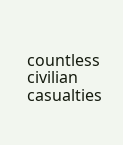countless civilian casualties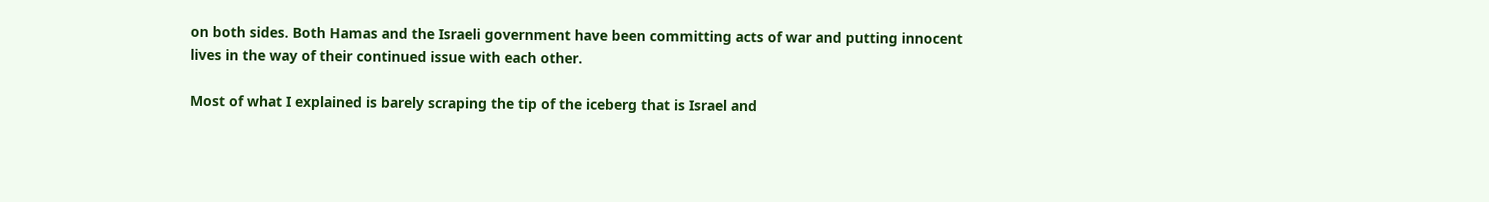on both sides. Both Hamas and the Israeli government have been committing acts of war and putting innocent lives in the way of their continued issue with each other.

Most of what I explained is barely scraping the tip of the iceberg that is Israel and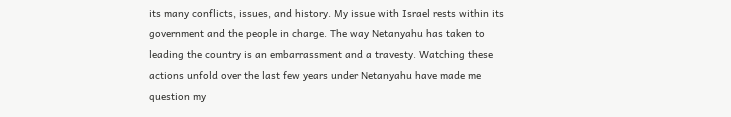its many conflicts, issues, and history. My issue with Israel rests within its government and the people in charge. The way Netanyahu has taken to leading the country is an embarrassment and a travesty. Watching these actions unfold over the last few years under Netanyahu have made me question my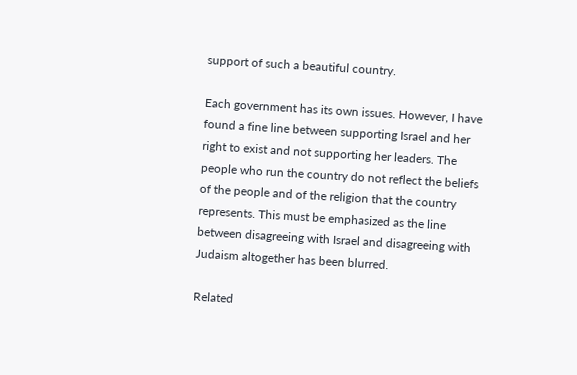support of such a beautiful country.

Each government has its own issues. However, I have found a fine line between supporting Israel and her right to exist and not supporting her leaders. The people who run the country do not reflect the beliefs of the people and of the religion that the country represents. This must be emphasized as the line between disagreeing with Israel and disagreeing with Judaism altogether has been blurred.

Related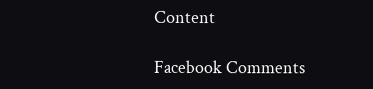Content

Facebook Comments